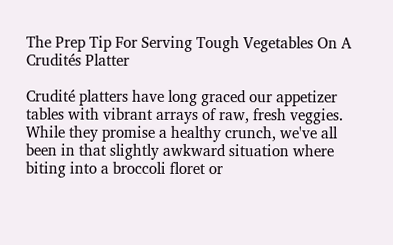The Prep Tip For Serving Tough Vegetables On A Crudités Platter

Crudité platters have long graced our appetizer tables with vibrant arrays of raw, fresh veggies. While they promise a healthy crunch, we've all been in that slightly awkward situation where biting into a broccoli floret or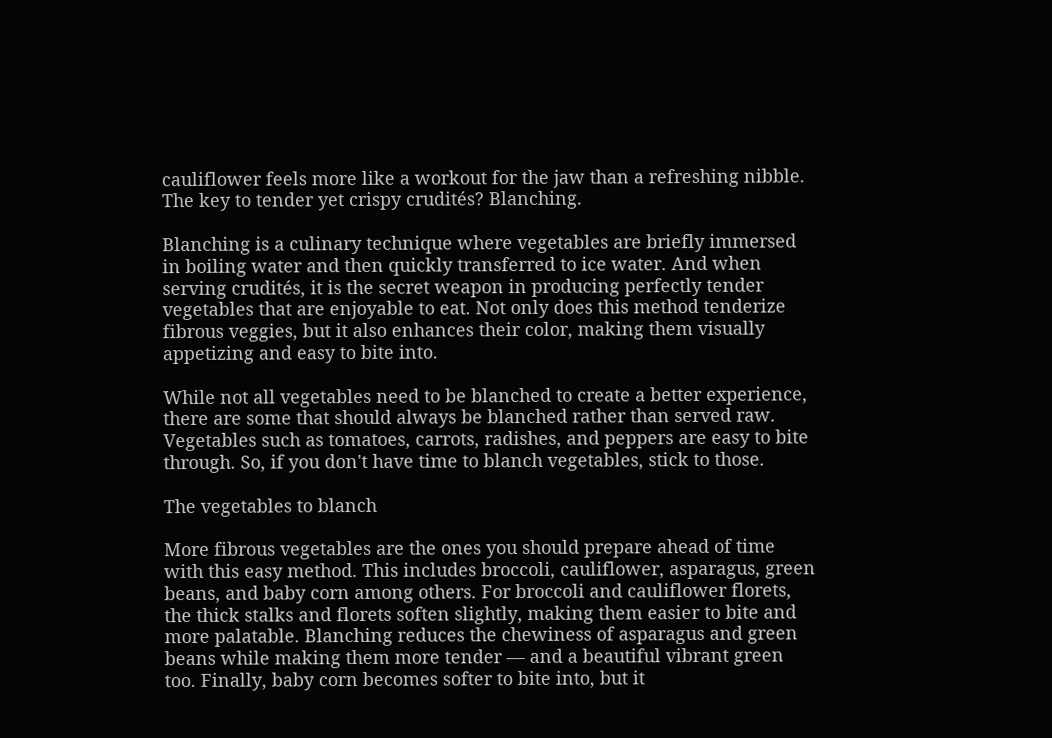cauliflower feels more like a workout for the jaw than a refreshing nibble. The key to tender yet crispy crudités? Blanching.

Blanching is a culinary technique where vegetables are briefly immersed in boiling water and then quickly transferred to ice water. And when serving crudités, it is the secret weapon in producing perfectly tender vegetables that are enjoyable to eat. Not only does this method tenderize fibrous veggies, but it also enhances their color, making them visually appetizing and easy to bite into.

While not all vegetables need to be blanched to create a better experience, there are some that should always be blanched rather than served raw. Vegetables such as tomatoes, carrots, radishes, and peppers are easy to bite through. So, if you don't have time to blanch vegetables, stick to those.

The vegetables to blanch

More fibrous vegetables are the ones you should prepare ahead of time with this easy method. This includes broccoli, cauliflower, asparagus, green beans, and baby corn among others. For broccoli and cauliflower florets, the thick stalks and florets soften slightly, making them easier to bite and more palatable. Blanching reduces the chewiness of asparagus and green beans while making them more tender — and a beautiful vibrant green too. Finally, baby corn becomes softer to bite into, but it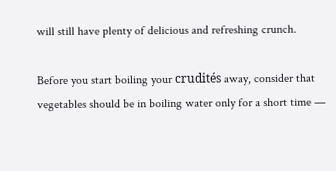will still have plenty of delicious and refreshing crunch.

Before you start boiling your crudités away, consider that vegetables should be in boiling water only for a short time —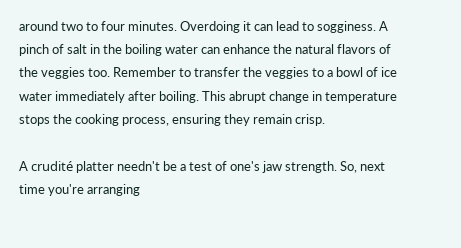around two to four minutes. Overdoing it can lead to sogginess. A pinch of salt in the boiling water can enhance the natural flavors of the veggies too. Remember to transfer the veggies to a bowl of ice water immediately after boiling. This abrupt change in temperature stops the cooking process, ensuring they remain crisp.

A crudité platter needn't be a test of one's jaw strength. So, next time you're arranging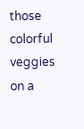those colorful veggies on a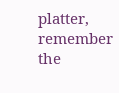platter, remember the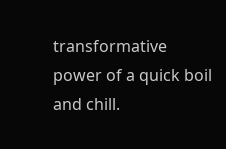transformative power of a quick boil and chill.